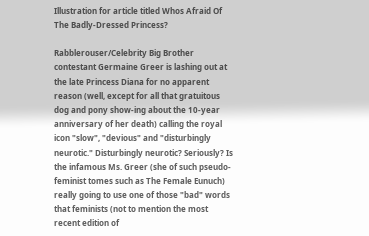Illustration for article titled Whos Afraid Of The Badly-Dressed Princess?

Rabblerouser/Celebrity Big Brother contestant Germaine Greer is lashing out at the late Princess Diana for no apparent reason (well, except for all that gratuitous dog and pony show-ing about the 10-year anniversary of her death) calling the royal icon "slow", "devious" and "disturbingly neurotic." Disturbingly neurotic? Seriously? Is the infamous Ms. Greer (she of such pseudo-feminist tomes such as The Female Eunuch) really going to use one of those "bad" words that feminists (not to mention the most recent edition of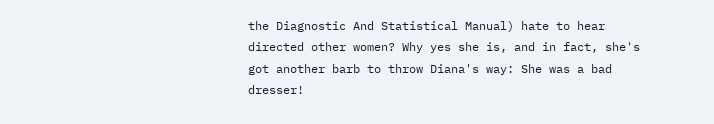the Diagnostic And Statistical Manual) hate to hear directed other women? Why yes she is, and in fact, she's got another barb to throw Diana's way: She was a bad dresser!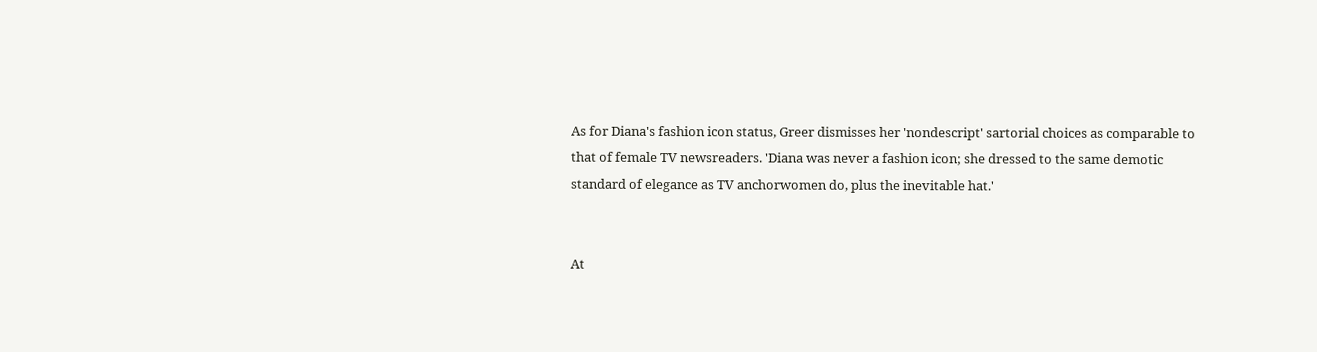As for Diana's fashion icon status, Greer dismisses her 'nondescript' sartorial choices as comparable to that of female TV newsreaders. 'Diana was never a fashion icon; she dressed to the same demotic standard of elegance as TV anchorwomen do, plus the inevitable hat.'


At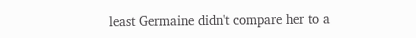least Germaine didn't compare her to a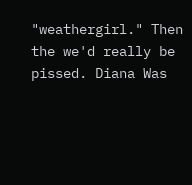"weathergirl." Then the we'd really be pissed. Diana Was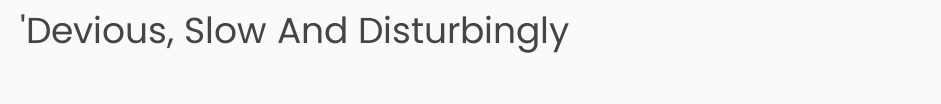'Devious, Slow And Disturbingly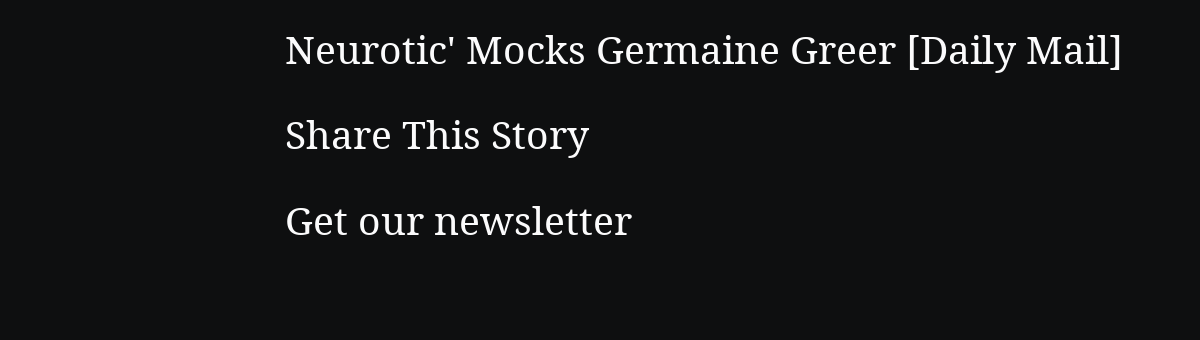Neurotic' Mocks Germaine Greer [Daily Mail]

Share This Story

Get our newsletter